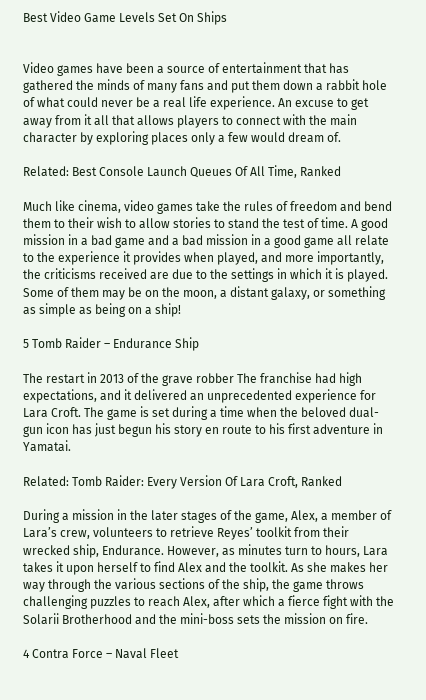Best Video Game Levels Set On Ships


Video games have been a source of entertainment that has gathered the minds of many fans and put them down a rabbit hole of what could never be a real life experience. An excuse to get away from it all that allows players to connect with the main character by exploring places only a few would dream of.

Related: Best Console Launch Queues Of All Time, Ranked

Much like cinema, video games take the rules of freedom and bend them to their wish to allow stories to stand the test of time. A good mission in a bad game and a bad mission in a good game all relate to the experience it provides when played, and more importantly, the criticisms received are due to the settings in which it is played. Some of them may be on the moon, a distant galaxy, or something as simple as being on a ship!

5 Tomb Raider – Endurance Ship

The restart in 2013 of the grave robber The franchise had high expectations, and it delivered an unprecedented experience for Lara Croft. The game is set during a time when the beloved dual-gun icon has just begun his story en route to his first adventure in Yamatai.

Related: Tomb Raider: Every Version Of Lara Croft, Ranked

During a mission in the later stages of the game, Alex, a member of Lara’s crew, volunteers to retrieve Reyes’ toolkit from their wrecked ship, Endurance. However, as minutes turn to hours, Lara takes it upon herself to find Alex and the toolkit. As she makes her way through the various sections of the ship, the game throws challenging puzzles to reach Alex, after which a fierce fight with the Solarii Brotherhood and the mini-boss sets the mission on fire.

4 Contra Force – Naval Fleet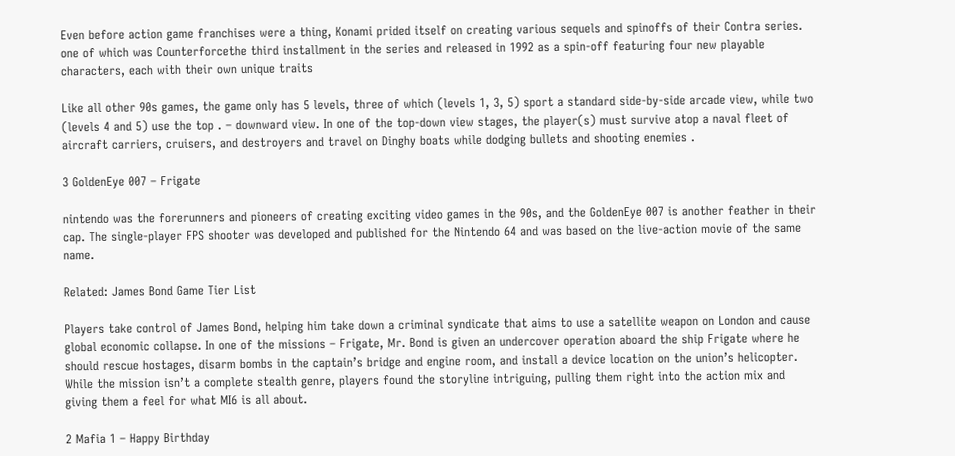Even before action game franchises were a thing, Konami prided itself on creating various sequels and spinoffs of their Contra series. one of which was Counterforcethe third installment in the series and released in 1992 as a spin-off featuring four new playable characters, each with their own unique traits

Like all other 90s games, the game only has 5 levels, three of which (levels 1, 3, 5) sport a standard side-by-side arcade view, while two (levels 4 and 5) use the top . – downward view. In one of the top-down view stages, the player(s) must survive atop a naval fleet of aircraft carriers, cruisers, and destroyers and travel on Dinghy boats while dodging bullets and shooting enemies .

3 GoldenEye 007 – Frigate

nintendo was the forerunners and pioneers of creating exciting video games in the 90s, and the GoldenEye 007 is another feather in their cap. The single-player FPS shooter was developed and published for the Nintendo 64 and was based on the live-action movie of the same name.

Related: James Bond Game Tier List

Players take control of James Bond, helping him take down a criminal syndicate that aims to use a satellite weapon on London and cause global economic collapse. In one of the missions – Frigate, Mr. Bond is given an undercover operation aboard the ship Frigate where he should rescue hostages, disarm bombs in the captain’s bridge and engine room, and install a device location on the union’s helicopter. While the mission isn’t a complete stealth genre, players found the storyline intriguing, pulling them right into the action mix and giving them a feel for what MI6 is all about.

2 Mafia 1 – Happy Birthday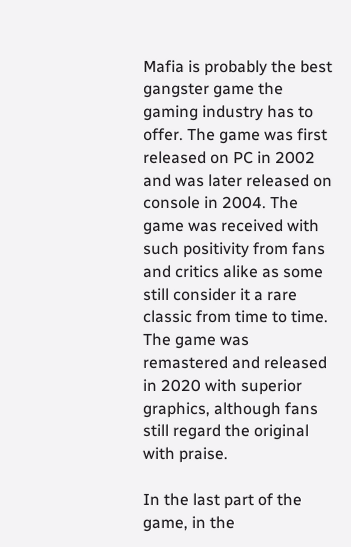Mafia is probably the best gangster game the gaming industry has to offer. The game was first released on PC in 2002 and was later released on console in 2004. The game was received with such positivity from fans and critics alike as some still consider it a rare classic from time to time. The game was remastered and released in 2020 with superior graphics, although fans still regard the original with praise.

In the last part of the game, in the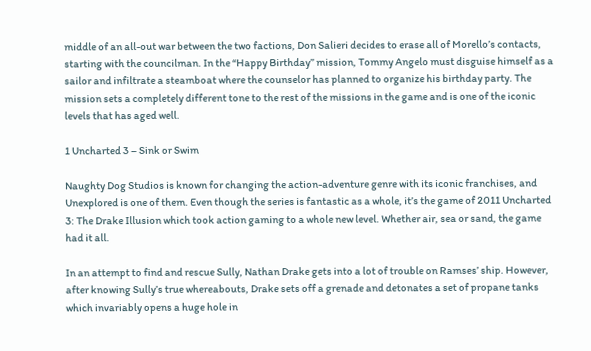middle of an all-out war between the two factions, Don Salieri decides to erase all of Morello’s contacts, starting with the councilman. In the “Happy Birthday” mission, Tommy Angelo must disguise himself as a sailor and infiltrate a steamboat where the counselor has planned to organize his birthday party. The mission sets a completely different tone to the rest of the missions in the game and is one of the iconic levels that has aged well.

1 Uncharted 3 – Sink or Swim

Naughty Dog Studios is known for changing the action-adventure genre with its iconic franchises, and Unexplored is one of them. Even though the series is fantastic as a whole, it’s the game of 2011 Uncharted 3: The Drake Illusion which took action gaming to a whole new level. Whether air, sea or sand, the game had it all.

In an attempt to find and rescue Sully, Nathan Drake gets into a lot of trouble on Ramses’ ship. However, after knowing Sully’s true whereabouts, Drake sets off a grenade and detonates a set of propane tanks which invariably opens a huge hole in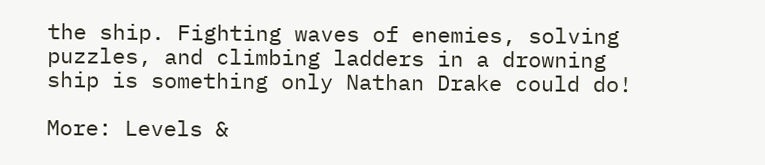the ship. Fighting waves of enemies, solving puzzles, and climbing ladders in a drowning ship is something only Nathan Drake could do!

More: Levels &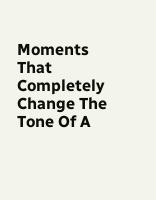Moments That Completely Change The Tone Of A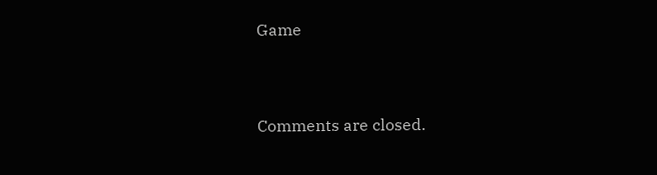Game


Comments are closed.